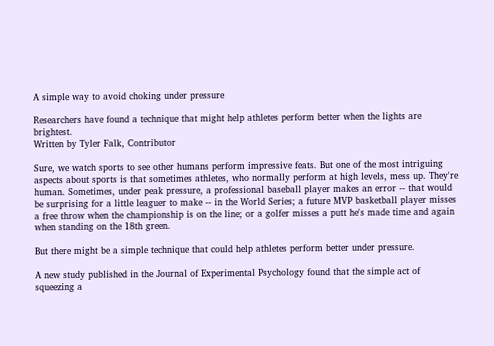A simple way to avoid choking under pressure

Researchers have found a technique that might help athletes perform better when the lights are brightest.
Written by Tyler Falk, Contributor

Sure, we watch sports to see other humans perform impressive feats. But one of the most intriguing aspects about sports is that sometimes athletes, who normally perform at high levels, mess up. They're human. Sometimes, under peak pressure, a professional baseball player makes an error -- that would be surprising for a little leaguer to make -- in the World Series; a future MVP basketball player misses a free throw when the championship is on the line; or a golfer misses a putt he's made time and again when standing on the 18th green.

But there might be a simple technique that could help athletes perform better under pressure.

A new study published in the Journal of Experimental Psychology found that the simple act of squeezing a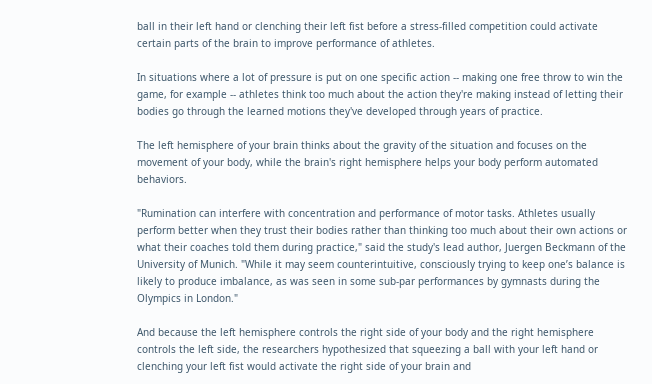ball in their left hand or clenching their left fist before a stress-filled competition could activate certain parts of the brain to improve performance of athletes.

In situations where a lot of pressure is put on one specific action -- making one free throw to win the game, for example -- athletes think too much about the action they're making instead of letting their bodies go through the learned motions they've developed through years of practice.

The left hemisphere of your brain thinks about the gravity of the situation and focuses on the movement of your body, while the brain's right hemisphere helps your body perform automated behaviors.

"Rumination can interfere with concentration and performance of motor tasks. Athletes usually perform better when they trust their bodies rather than thinking too much about their own actions or what their coaches told them during practice," said the study's lead author, Juergen Beckmann of the University of Munich. "While it may seem counterintuitive, consciously trying to keep one’s balance is likely to produce imbalance, as was seen in some sub-par performances by gymnasts during the Olympics in London."

And because the left hemisphere controls the right side of your body and the right hemisphere controls the left side, the researchers hypothesized that squeezing a ball with your left hand or clenching your left fist would activate the right side of your brain and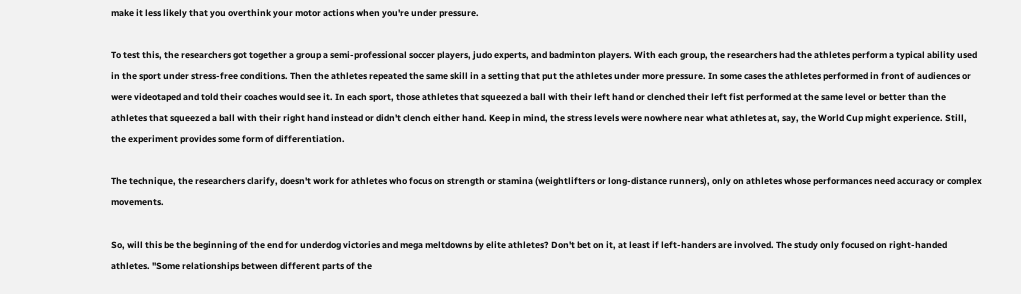make it less likely that you overthink your motor actions when you're under pressure.

To test this, the researchers got together a group a semi-professional soccer players, judo experts, and badminton players. With each group, the researchers had the athletes perform a typical ability used in the sport under stress-free conditions. Then the athletes repeated the same skill in a setting that put the athletes under more pressure. In some cases the athletes performed in front of audiences or were videotaped and told their coaches would see it. In each sport, those athletes that squeezed a ball with their left hand or clenched their left fist performed at the same level or better than the athletes that squeezed a ball with their right hand instead or didn't clench either hand. Keep in mind, the stress levels were nowhere near what athletes at, say, the World Cup might experience. Still, the experiment provides some form of differentiation.

The technique, the researchers clarify, doesn't work for athletes who focus on strength or stamina (weightlifters or long-distance runners), only on athletes whose performances need accuracy or complex movements.

So, will this be the beginning of the end for underdog victories and mega meltdowns by elite athletes? Don't bet on it, at least if left-handers are involved. The study only focused on right-handed athletes. "Some relationships between different parts of the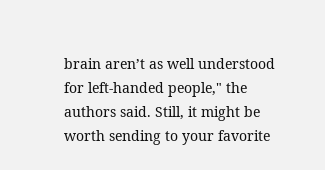brain aren’t as well understood for left-handed people," the authors said. Still, it might be worth sending to your favorite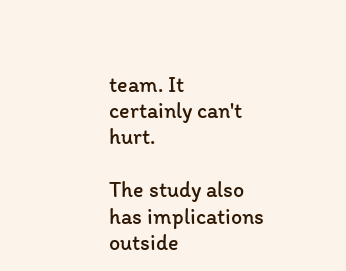team. It certainly can't hurt.

The study also has implications outside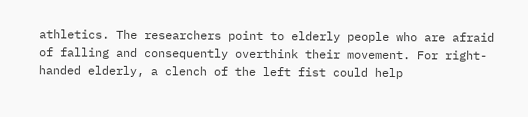athletics. The researchers point to elderly people who are afraid of falling and consequently overthink their movement. For right-handed elderly, a clench of the left fist could help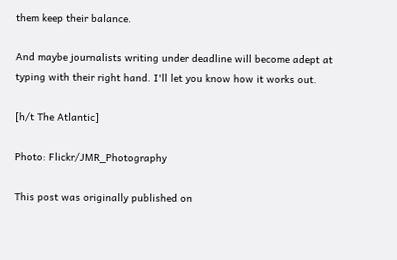them keep their balance.

And maybe journalists writing under deadline will become adept at typing with their right hand. I'll let you know how it works out.

[h/t The Atlantic]

Photo: Flickr/JMR_Photography

This post was originally published on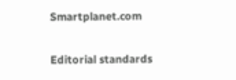Smartplanet.com

Editorial standards